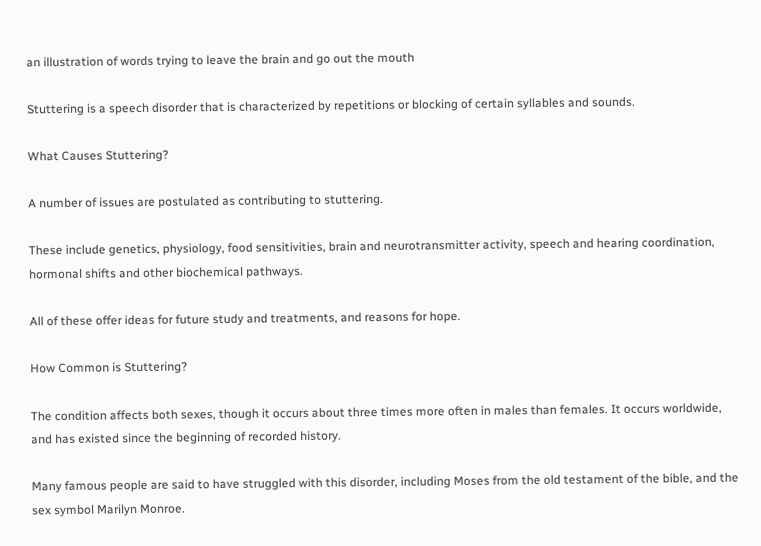an illustration of words trying to leave the brain and go out the mouth

Stuttering is a speech disorder that is characterized by repetitions or blocking of certain syllables and sounds.

What Causes Stuttering?

A number of issues are postulated as contributing to stuttering.

These include genetics, physiology, food sensitivities, brain and neurotransmitter activity, speech and hearing coordination, hormonal shifts and other biochemical pathways.

All of these offer ideas for future study and treatments, and reasons for hope.

How Common is Stuttering?

The condition affects both sexes, though it occurs about three times more often in males than females. It occurs worldwide, and has existed since the beginning of recorded history.

Many famous people are said to have struggled with this disorder, including Moses from the old testament of the bible, and the sex symbol Marilyn Monroe.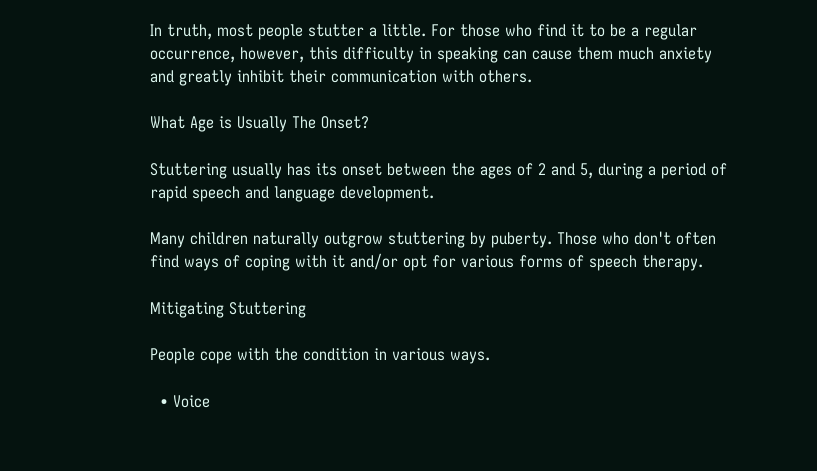In truth, most people stutter a little. For those who find it to be a regular occurrence, however, this difficulty in speaking can cause them much anxiety and greatly inhibit their communication with others.

What Age is Usually The Onset?

Stuttering usually has its onset between the ages of 2 and 5, during a period of rapid speech and language development.

Many children naturally outgrow stuttering by puberty. Those who don't often find ways of coping with it and/or opt for various forms of speech therapy.

Mitigating Stuttering

People cope with the condition in various ways.

  • Voice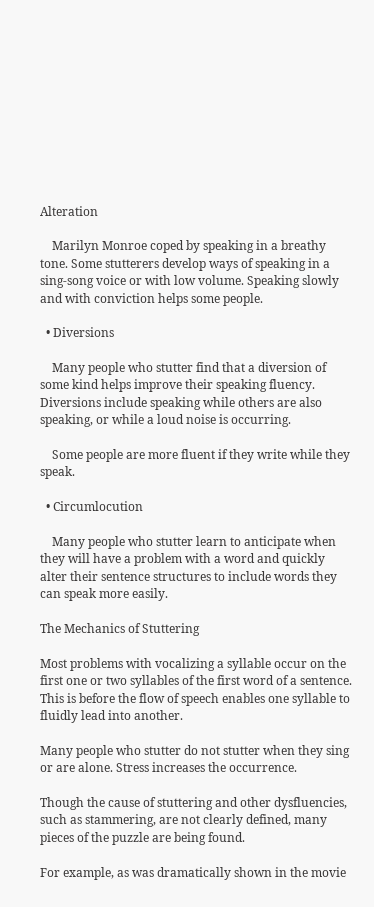Alteration

    Marilyn Monroe coped by speaking in a breathy tone. Some stutterers develop ways of speaking in a sing-song voice or with low volume. Speaking slowly and with conviction helps some people.

  • Diversions

    Many people who stutter find that a diversion of some kind helps improve their speaking fluency. Diversions include speaking while others are also speaking, or while a loud noise is occurring.

    Some people are more fluent if they write while they speak.

  • Circumlocution

    Many people who stutter learn to anticipate when they will have a problem with a word and quickly alter their sentence structures to include words they can speak more easily.

The Mechanics of Stuttering

Most problems with vocalizing a syllable occur on the first one or two syllables of the first word of a sentence. This is before the flow of speech enables one syllable to fluidly lead into another.

Many people who stutter do not stutter when they sing or are alone. Stress increases the occurrence.

Though the cause of stuttering and other dysfluencies, such as stammering, are not clearly defined, many pieces of the puzzle are being found.

For example, as was dramatically shown in the movie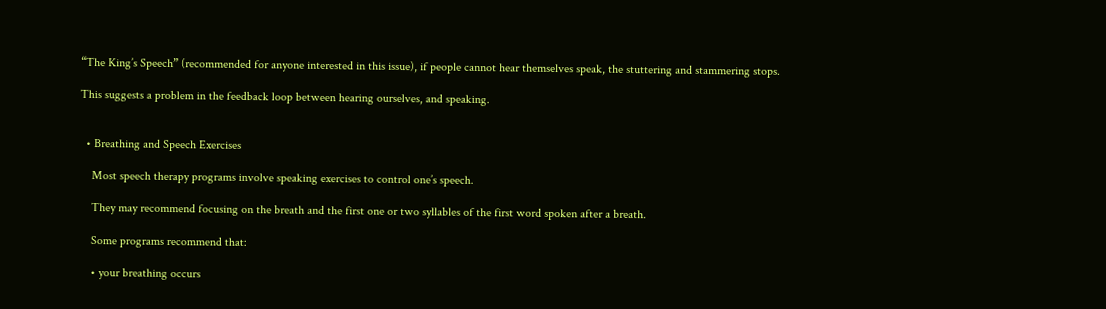“The King’s Speech” (recommended for anyone interested in this issue), if people cannot hear themselves speak, the stuttering and stammering stops.

This suggests a problem in the feedback loop between hearing ourselves, and speaking.


  • Breathing and Speech Exercises

    Most speech therapy programs involve speaking exercises to control one’s speech.

    They may recommend focusing on the breath and the first one or two syllables of the first word spoken after a breath.

    Some programs recommend that:

    • your breathing occurs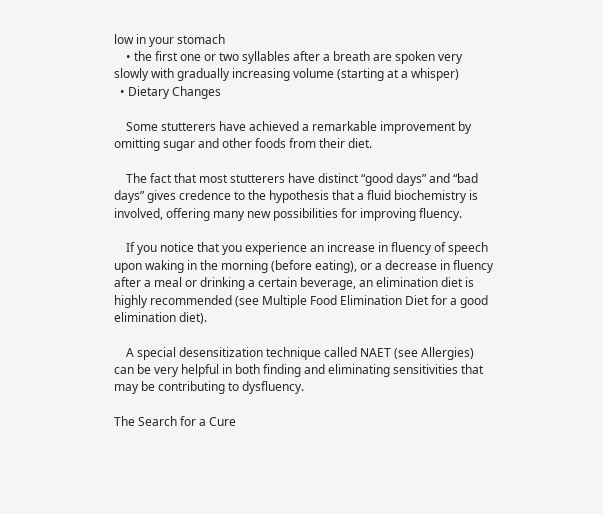low in your stomach
    • the first one or two syllables after a breath are spoken very slowly with gradually increasing volume (starting at a whisper)
  • Dietary Changes

    Some stutterers have achieved a remarkable improvement by omitting sugar and other foods from their diet.

    The fact that most stutterers have distinct “good days” and “bad days” gives credence to the hypothesis that a fluid biochemistry is involved, offering many new possibilities for improving fluency.

    If you notice that you experience an increase in fluency of speech upon waking in the morning (before eating), or a decrease in fluency after a meal or drinking a certain beverage, an elimination diet is highly recommended (see Multiple Food Elimination Diet for a good elimination diet).

    A special desensitization technique called NAET (see Allergies) can be very helpful in both finding and eliminating sensitivities that may be contributing to dysfluency.

The Search for a Cure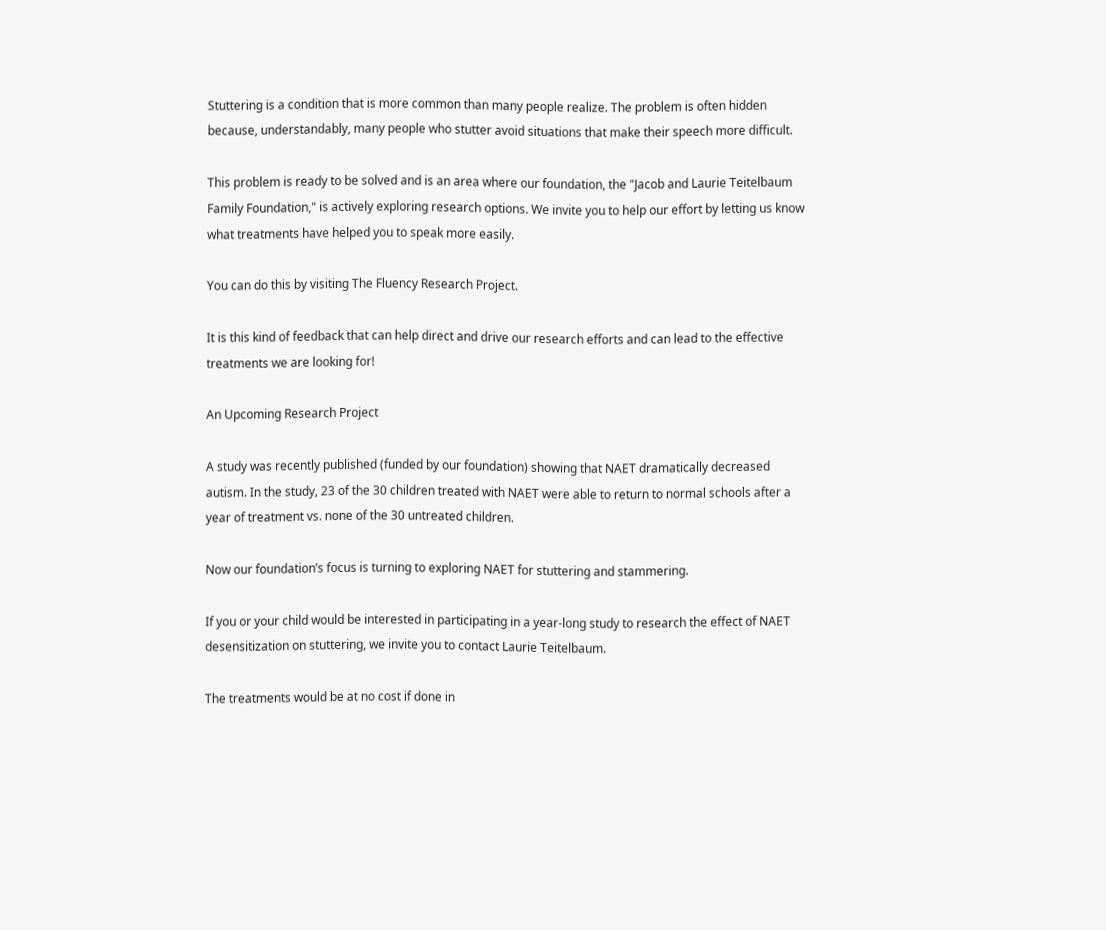Stuttering is a condition that is more common than many people realize. The problem is often hidden because, understandably, many people who stutter avoid situations that make their speech more difficult.

This problem is ready to be solved and is an area where our foundation, the "Jacob and Laurie Teitelbaum Family Foundation," is actively exploring research options. We invite you to help our effort by letting us know what treatments have helped you to speak more easily.

You can do this by visiting The Fluency Research Project.

It is this kind of feedback that can help direct and drive our research efforts and can lead to the effective treatments we are looking for!

An Upcoming Research Project

A study was recently published (funded by our foundation) showing that NAET dramatically decreased autism. In the study, 23 of the 30 children treated with NAET were able to return to normal schools after a year of treatment vs. none of the 30 untreated children.

Now our foundation’s focus is turning to exploring NAET for stuttering and stammering.

If you or your child would be interested in participating in a year-long study to research the effect of NAET desensitization on stuttering, we invite you to contact Laurie Teitelbaum.

The treatments would be at no cost if done in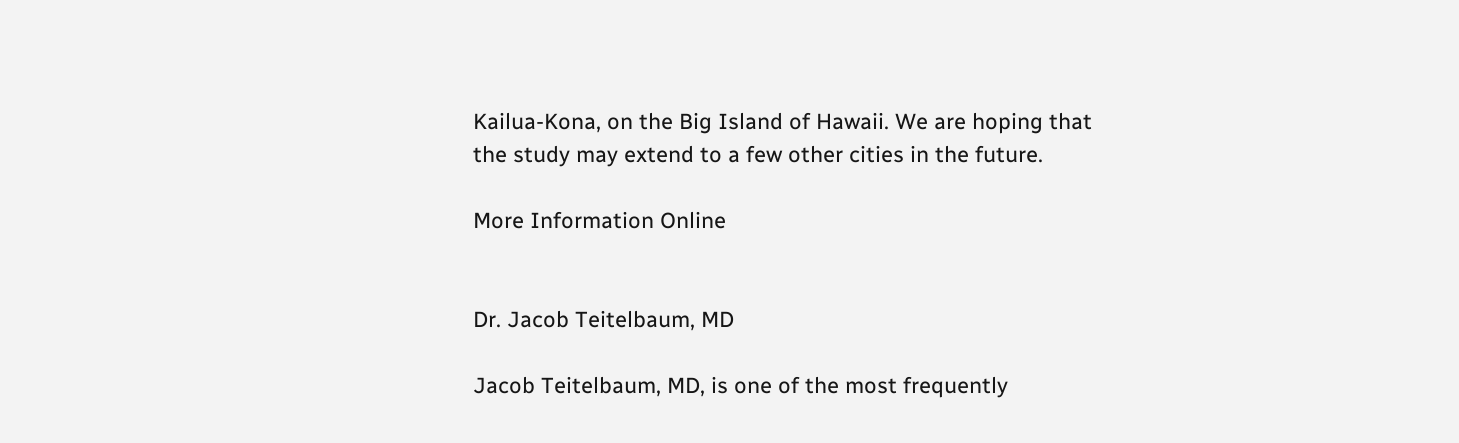Kailua-Kona, on the Big Island of Hawaii. We are hoping that the study may extend to a few other cities in the future.

More Information Online


Dr. Jacob Teitelbaum, MD

Jacob Teitelbaum, MD, is one of the most frequently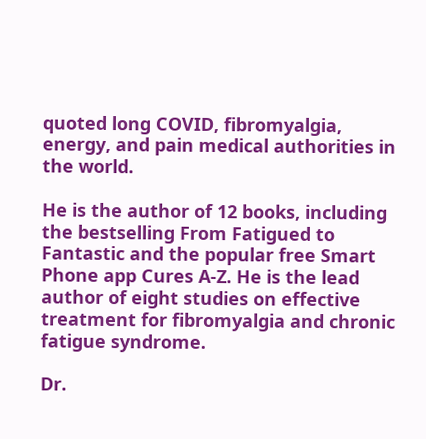quoted long COVID, fibromyalgia, energy, and pain medical authorities in the world.

He is the author of 12 books, including the bestselling From Fatigued to Fantastic and the popular free Smart Phone app Cures A-Z. He is the lead author of eight studies on effective treatment for fibromyalgia and chronic fatigue syndrome.

Dr.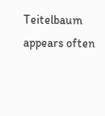Teitelbaum appears often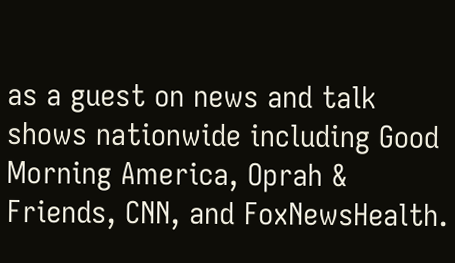as a guest on news and talk shows nationwide including Good Morning America, Oprah & Friends, CNN, and FoxNewsHealth.